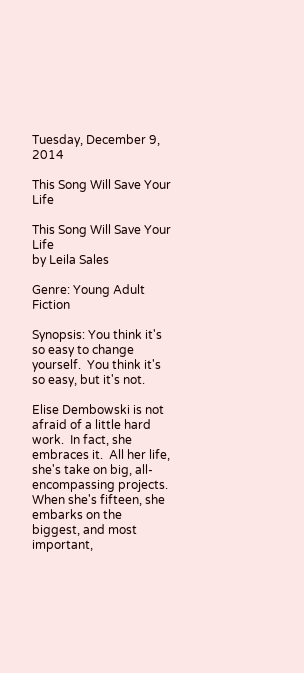Tuesday, December 9, 2014

This Song Will Save Your Life

This Song Will Save Your Life
by Leila Sales

Genre: Young Adult Fiction

Synopsis: You think it's so easy to change yourself.  You think it's so easy, but it's not.

Elise Dembowski is not afraid of a little hard work.  In fact, she embraces it.  All her life, she's take on big, all-encompassing projects.  When she's fifteen, she embarks on the biggest, and most important,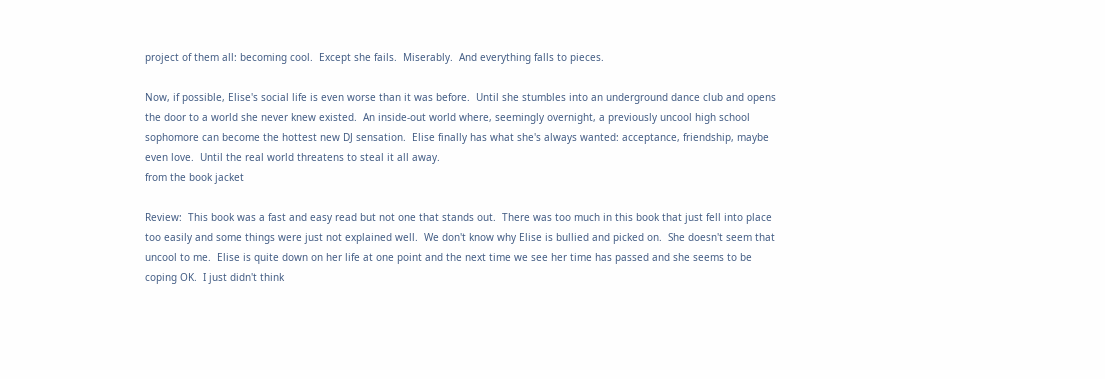project of them all: becoming cool.  Except she fails.  Miserably.  And everything falls to pieces.

Now, if possible, Elise's social life is even worse than it was before.  Until she stumbles into an underground dance club and opens the door to a world she never knew existed.  An inside-out world where, seemingly overnight, a previously uncool high school sophomore can become the hottest new DJ sensation.  Elise finally has what she's always wanted: acceptance, friendship, maybe even love.  Until the real world threatens to steal it all away.
from the book jacket

Review:  This book was a fast and easy read but not one that stands out.  There was too much in this book that just fell into place too easily and some things were just not explained well.  We don't know why Elise is bullied and picked on.  She doesn't seem that uncool to me.  Elise is quite down on her life at one point and the next time we see her time has passed and she seems to be coping OK.  I just didn't think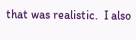that was realistic.  I also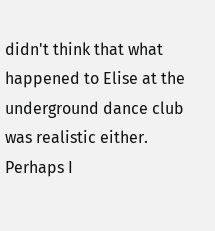didn't think that what happened to Elise at the underground dance club was realistic either.  Perhaps I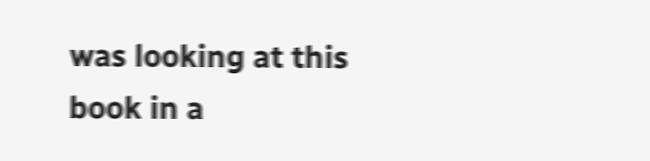was looking at this book in a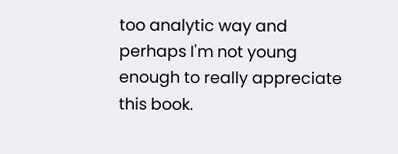too analytic way and perhaps I'm not young enough to really appreciate this book.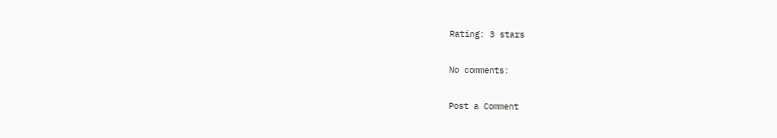Rating: 3 stars

No comments:

Post a Comment